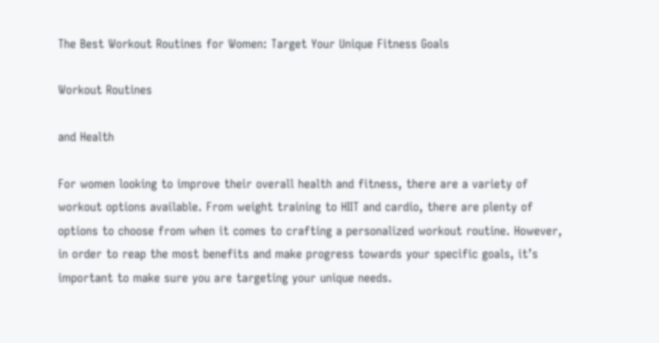The Best Workout Routines for Women: Target Your Unique Fitness Goals

Workout Routines

and Health

For women looking to improve their overall health and fitness, there are a variety of workout options available. From weight training to HIIT and cardio, there are plenty of options to choose from when it comes to crafting a personalized workout routine. However, in order to reap the most benefits and make progress towards your specific goals, it’s important to make sure you are targeting your unique needs.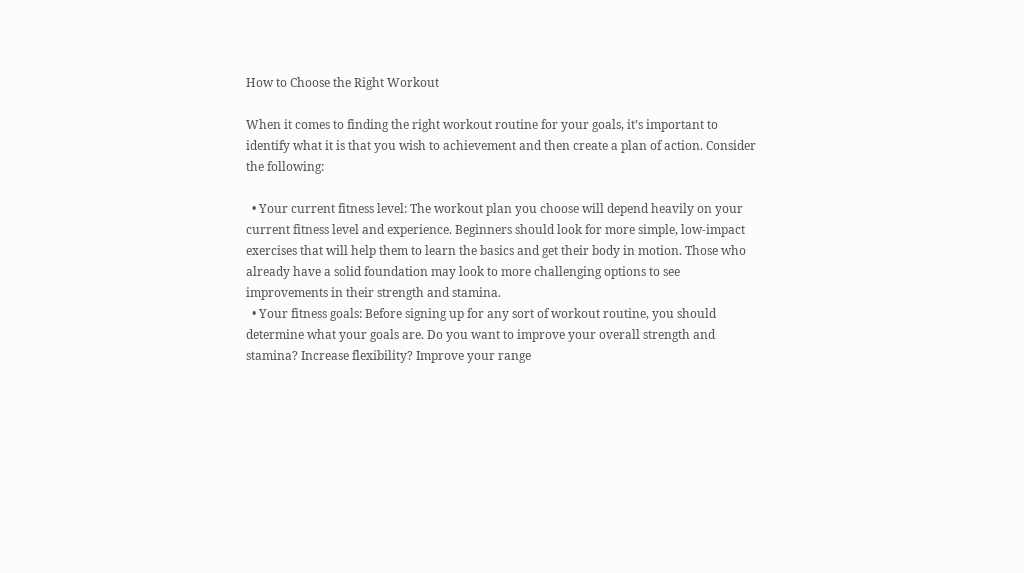How to Choose the Right Workout

When it comes to finding the right workout routine for your goals, it’s important to identify what it is that you wish to achievement and then create a plan of action. Consider the following:

  • Your current fitness level: The workout plan you choose will depend heavily on your current fitness level and experience. Beginners should look for more simple, low-impact exercises that will help them to learn the basics and get their body in motion. Those who already have a solid foundation may look to more challenging options to see improvements in their strength and stamina.
  • Your fitness goals: Before signing up for any sort of workout routine, you should determine what your goals are. Do you want to improve your overall strength and stamina? Increase flexibility? Improve your range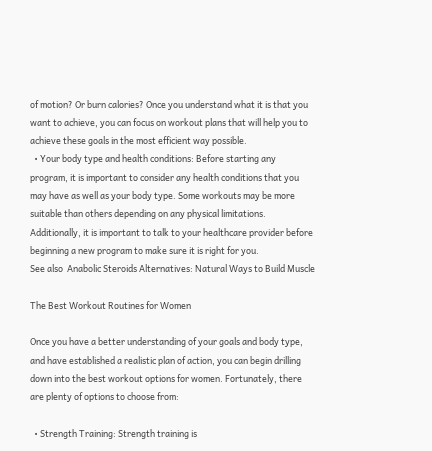of motion? Or burn calories? Once you understand what it is that you want to achieve, you can focus on workout plans that will help you to achieve these goals in the most efficient way possible.
  • Your body type and health conditions: Before starting any program, it is important to consider any health conditions that you may have as well as your body type. Some workouts may be more suitable than others depending on any physical limitations. Additionally, it is important to talk to your healthcare provider before beginning a new program to make sure it is right for you.
See also  Anabolic Steroids Alternatives: Natural Ways to Build Muscle

The Best Workout Routines for Women

Once you have a better understanding of your goals and body type, and have established a realistic plan of action, you can begin drilling down into the best workout options for women. Fortunately, there are plenty of options to choose from:

  • Strength Training: Strength training is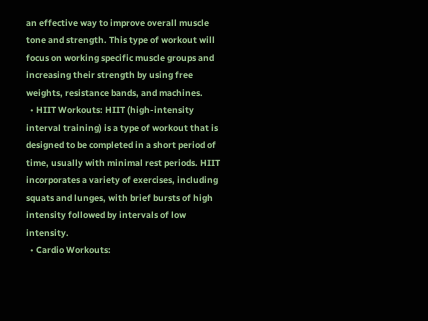an effective way to improve overall muscle tone and strength. This type of workout will focus on working specific muscle groups and increasing their strength by using free weights, resistance bands, and machines.
  • HIIT Workouts: HIIT (high-intensity interval training) is a type of workout that is designed to be completed in a short period of time, usually with minimal rest periods. HIIT incorporates a variety of exercises, including squats and lunges, with brief bursts of high intensity followed by intervals of low intensity.
  • Cardio Workouts: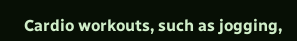Cardio workouts, such as jogging,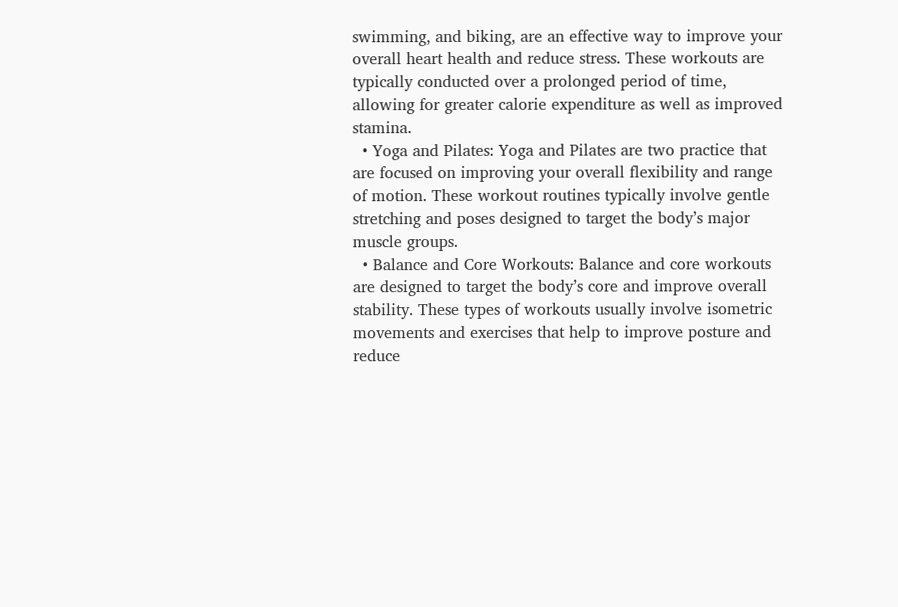swimming, and biking, are an effective way to improve your overall heart health and reduce stress. These workouts are typically conducted over a prolonged period of time, allowing for greater calorie expenditure as well as improved stamina.
  • Yoga and Pilates: Yoga and Pilates are two practice that are focused on improving your overall flexibility and range of motion. These workout routines typically involve gentle stretching and poses designed to target the body’s major muscle groups.
  • Balance and Core Workouts: Balance and core workouts are designed to target the body’s core and improve overall stability. These types of workouts usually involve isometric movements and exercises that help to improve posture and reduce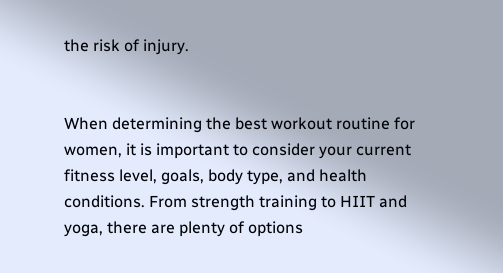the risk of injury.


When determining the best workout routine for women, it is important to consider your current fitness level, goals, body type, and health conditions. From strength training to HIIT and yoga, there are plenty of options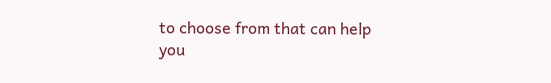to choose from that can help you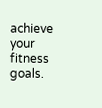achieve your fitness goals.